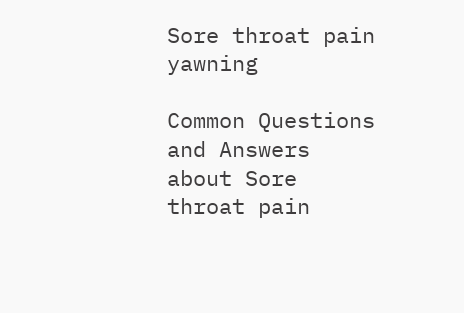Sore throat pain yawning

Common Questions and Answers about Sore throat pain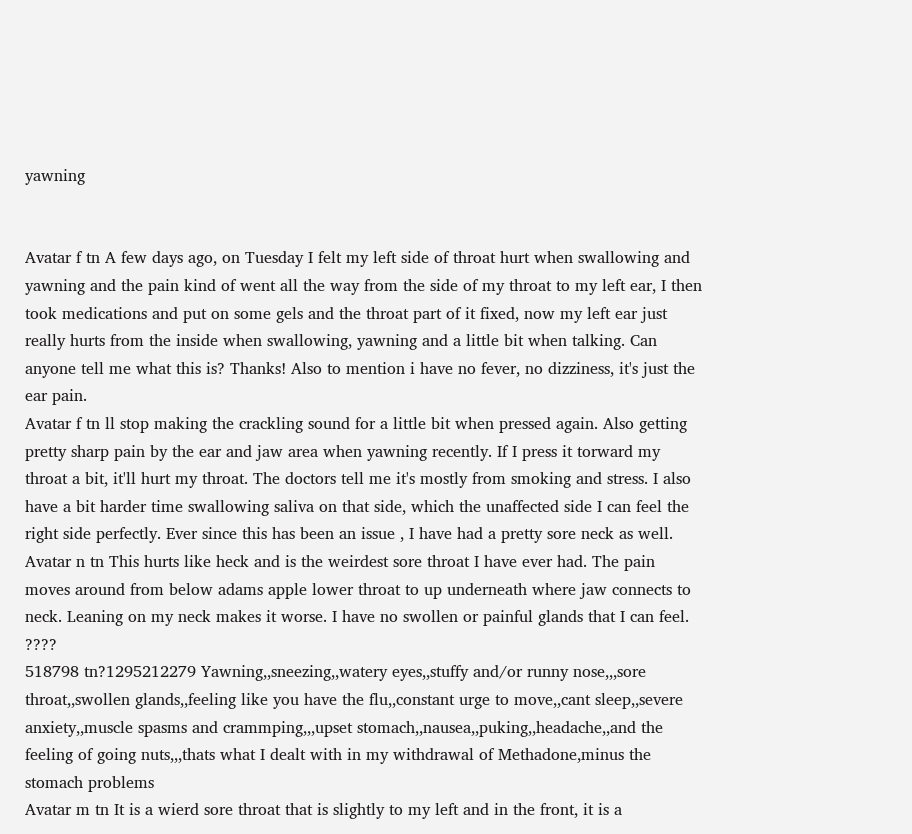yawning


Avatar f tn A few days ago, on Tuesday I felt my left side of throat hurt when swallowing and yawning and the pain kind of went all the way from the side of my throat to my left ear, I then took medications and put on some gels and the throat part of it fixed, now my left ear just really hurts from the inside when swallowing, yawning and a little bit when talking. Can anyone tell me what this is? Thanks! Also to mention i have no fever, no dizziness, it's just the ear pain.
Avatar f tn ll stop making the crackling sound for a little bit when pressed again. Also getting pretty sharp pain by the ear and jaw area when yawning recently. If I press it torward my throat a bit, it'll hurt my throat. The doctors tell me it's mostly from smoking and stress. I also have a bit harder time swallowing saliva on that side, which the unaffected side I can feel the right side perfectly. Ever since this has been an issue , I have had a pretty sore neck as well.
Avatar n tn This hurts like heck and is the weirdest sore throat I have ever had. The pain moves around from below adams apple lower throat to up underneath where jaw connects to neck. Leaning on my neck makes it worse. I have no swollen or painful glands that I can feel. ????
518798 tn?1295212279 Yawning,,sneezing,,watery eyes,,stuffy and/or runny nose,,,sore throat,,swollen glands,,feeling like you have the flu,,constant urge to move,,cant sleep,,severe anxiety,,muscle spasms and crammping,,,upset stomach,,nausea,,puking,,headache,,and the feeling of going nuts,,,thats what I dealt with in my withdrawal of Methadone,minus the stomach problems
Avatar m tn It is a wierd sore throat that is slightly to my left and in the front, it is a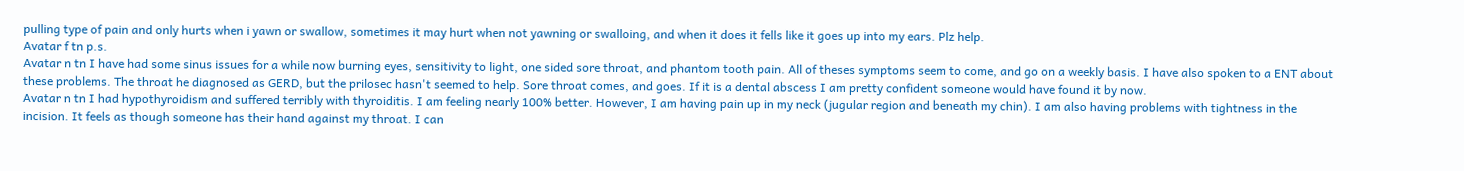pulling type of pain and only hurts when i yawn or swallow, sometimes it may hurt when not yawning or swalloing, and when it does it fells like it goes up into my ears. Plz help.
Avatar f tn p.s.
Avatar n tn I have had some sinus issues for a while now burning eyes, sensitivity to light, one sided sore throat, and phantom tooth pain. All of theses symptoms seem to come, and go on a weekly basis. I have also spoken to a ENT about these problems. The throat he diagnosed as GERD, but the prilosec hasn't seemed to help. Sore throat comes, and goes. If it is a dental abscess I am pretty confident someone would have found it by now.
Avatar n tn I had hypothyroidism and suffered terribly with thyroiditis. I am feeling nearly 100% better. However, I am having pain up in my neck (jugular region and beneath my chin). I am also having problems with tightness in the incision. It feels as though someone has their hand against my throat. I can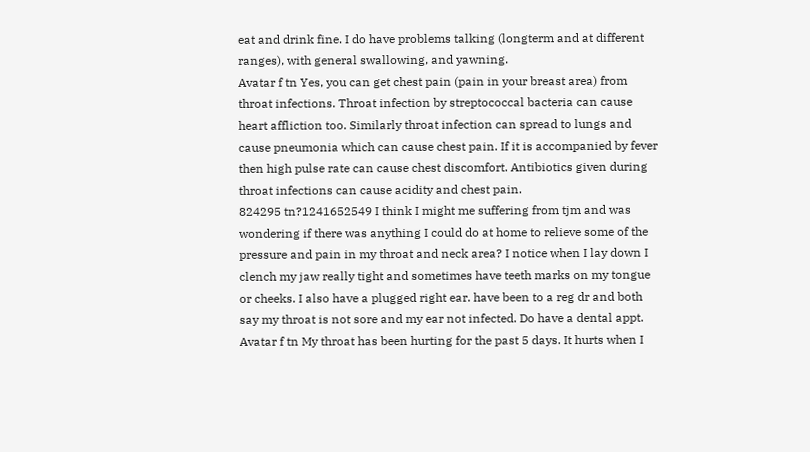eat and drink fine. I do have problems talking (longterm and at different ranges), with general swallowing, and yawning.
Avatar f tn Yes, you can get chest pain (pain in your breast area) from throat infections. Throat infection by streptococcal bacteria can cause heart affliction too. Similarly throat infection can spread to lungs and cause pneumonia which can cause chest pain. If it is accompanied by fever then high pulse rate can cause chest discomfort. Antibiotics given during throat infections can cause acidity and chest pain.
824295 tn?1241652549 I think I might me suffering from tjm and was wondering if there was anything I could do at home to relieve some of the pressure and pain in my throat and neck area? I notice when I lay down I clench my jaw really tight and sometimes have teeth marks on my tongue or cheeks. I also have a plugged right ear. have been to a reg dr and both say my throat is not sore and my ear not infected. Do have a dental appt.
Avatar f tn My throat has been hurting for the past 5 days. It hurts when I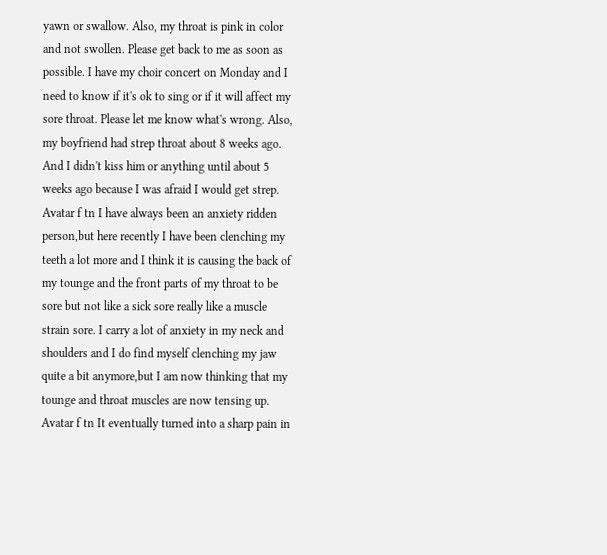yawn or swallow. Also, my throat is pink in color and not swollen. Please get back to me as soon as possible. I have my choir concert on Monday and I need to know if it's ok to sing or if it will affect my sore throat. Please let me know what's wrong. Also, my boyfriend had strep throat about 8 weeks ago. And I didn't kiss him or anything until about 5 weeks ago because I was afraid I would get strep.
Avatar f tn I have always been an anxiety ridden person,but here recently I have been clenching my teeth a lot more and I think it is causing the back of my tounge and the front parts of my throat to be sore but not like a sick sore really like a muscle strain sore. I carry a lot of anxiety in my neck and shoulders and I do find myself clenching my jaw quite a bit anymore,but I am now thinking that my tounge and throat muscles are now tensing up.
Avatar f tn It eventually turned into a sharp pain in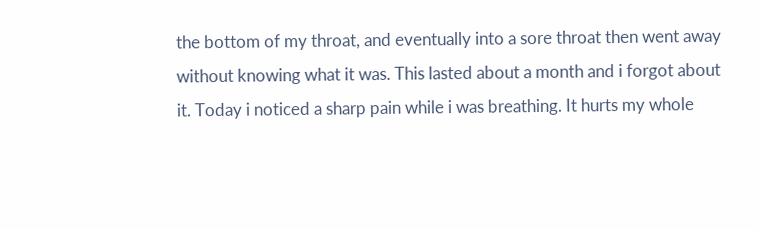the bottom of my throat, and eventually into a sore throat then went away without knowing what it was. This lasted about a month and i forgot about it. Today i noticed a sharp pain while i was breathing. It hurts my whole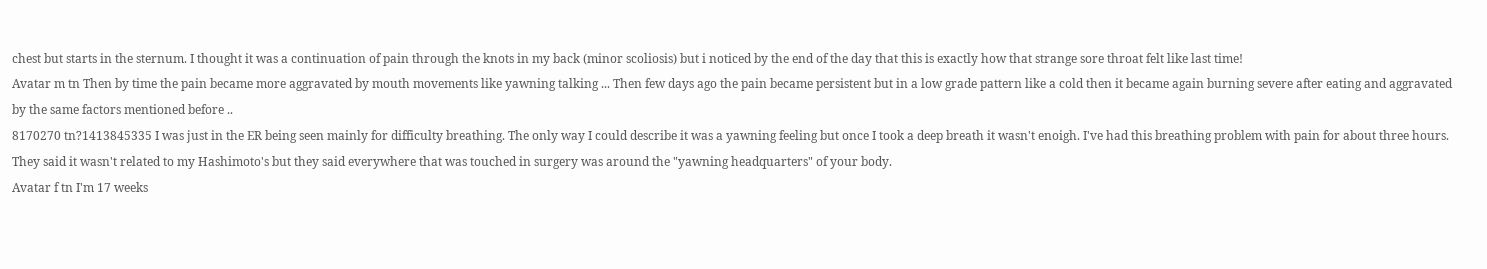chest but starts in the sternum. I thought it was a continuation of pain through the knots in my back (minor scoliosis) but i noticed by the end of the day that this is exactly how that strange sore throat felt like last time!
Avatar m tn Then by time the pain became more aggravated by mouth movements like yawning talking ... Then few days ago the pain became persistent but in a low grade pattern like a cold then it became again burning severe after eating and aggravated by the same factors mentioned before ..
8170270 tn?1413845335 I was just in the ER being seen mainly for difficulty breathing. The only way I could describe it was a yawning feeling but once I took a deep breath it wasn't enoigh. I've had this breathing problem with pain for about three hours. They said it wasn't related to my Hashimoto's but they said everywhere that was touched in surgery was around the "yawning headquarters" of your body.
Avatar f tn I'm 17 weeks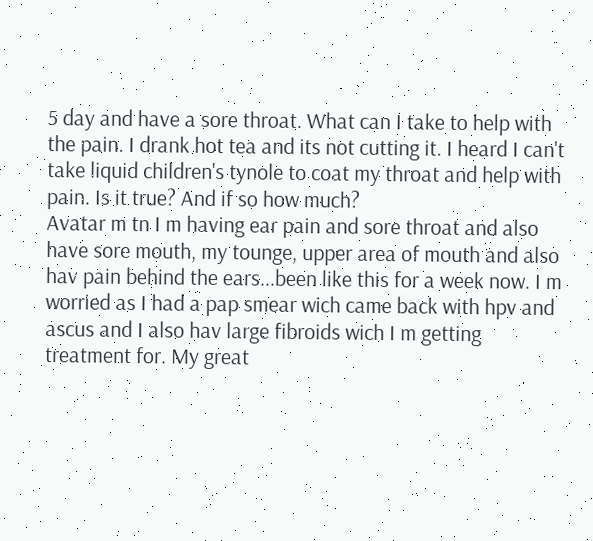5 day and have a sore throat. What can I take to help with the pain. I drank hot tea and its not cutting it. I heard I can't take liquid children's tynole to coat my throat and help with pain. Is it true? And if so how much?
Avatar m tn I m having ear pain and sore throat and also have sore mouth, my tounge, upper area of mouth and also hav pain behind the ears...been like this for a week now. I m worried as I had a pap smear wich came back with hpv and ascus and I also hav large fibroids wich I m getting treatment for. My great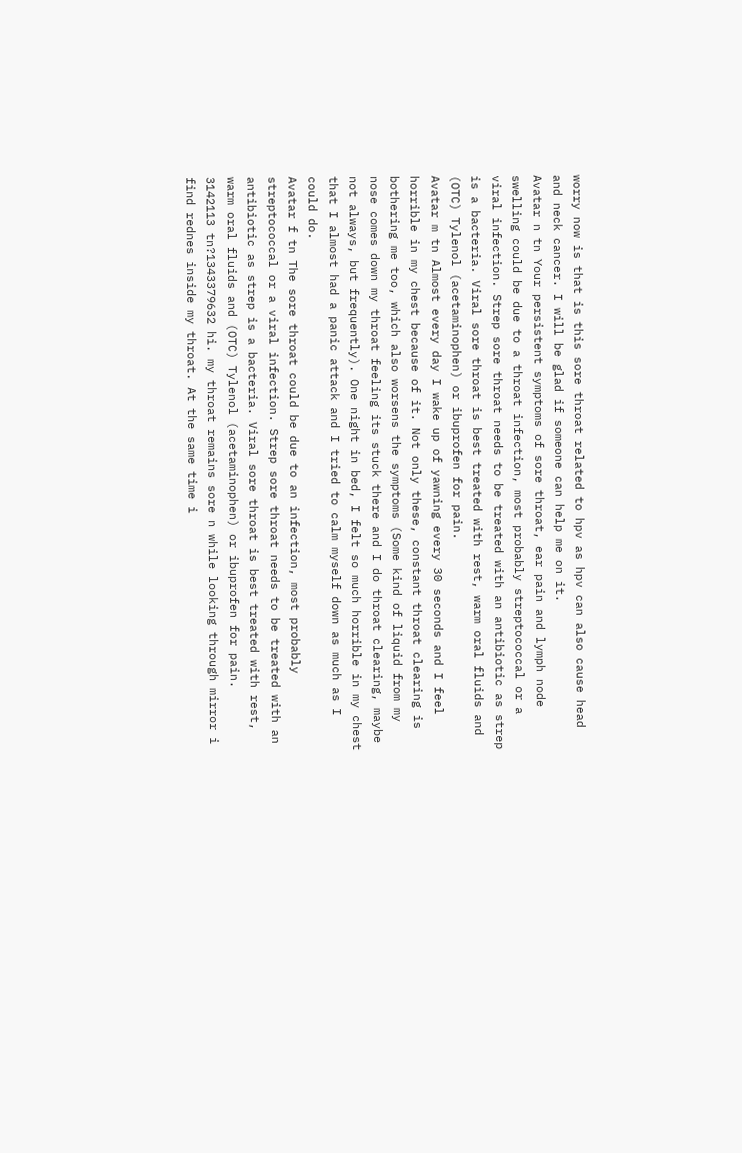worry now is that is this sore throat related to hpv as hpv can also cause head and neck cancer. I will be glad if someone can help me on it.
Avatar n tn Your persistent symptoms of sore throat, ear pain and lymph node swelling could be due to a throat infection, most probably streptococcal or a viral infection. Strep sore throat needs to be treated with an antibiotic as strep is a bacteria. Viral sore throat is best treated with rest, warm oral fluids and (OTC) Tylenol (acetaminophen) or ibuprofen for pain.
Avatar m tn Almost every day I wake up of yawning every 30 seconds and I feel horrible in my chest because of it. Not only these, constant throat clearing is bothering me too, which also worsens the symptoms (Some kind of liquid from my nose comes down my throat feeling its stuck there and I do throat clearing, maybe not always, but frequently). One night in bed, I felt so much horrible in my chest that I almost had a panic attack and I tried to calm myself down as much as I could do.
Avatar f tn The sore throat could be due to an infection, most probably streptococcal or a viral infection. Strep sore throat needs to be treated with an antibiotic as strep is a bacteria. Viral sore throat is best treated with rest, warm oral fluids and (OTC) Tylenol (acetaminophen) or ibuprofen for pain.
3142113 tn?1343379632 hi. my throat remains sore n while looking through mirror i find rednes inside my throat. At the same time i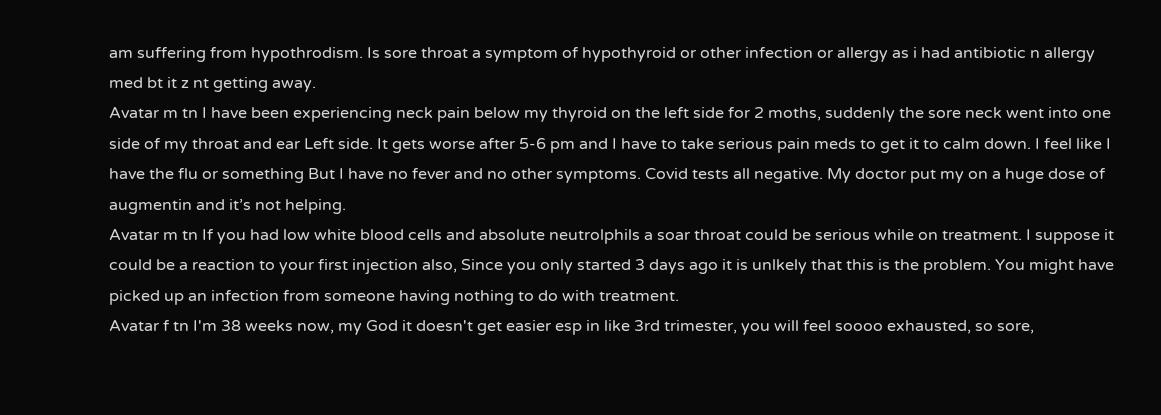am suffering from hypothrodism. Is sore throat a symptom of hypothyroid or other infection or allergy as i had antibiotic n allergy med bt it z nt getting away.
Avatar m tn I have been experiencing neck pain below my thyroid on the left side for 2 moths, suddenly the sore neck went into one side of my throat and ear Left side. It gets worse after 5-6 pm and I have to take serious pain meds to get it to calm down. I feel like I have the flu or something But I have no fever and no other symptoms. Covid tests all negative. My doctor put my on a huge dose of augmentin and it’s not helping.
Avatar m tn If you had low white blood cells and absolute neutrolphils a soar throat could be serious while on treatment. I suppose it could be a reaction to your first injection also, Since you only started 3 days ago it is unlkely that this is the problem. You might have picked up an infection from someone having nothing to do with treatment.
Avatar f tn I'm 38 weeks now, my God it doesn't get easier esp in like 3rd trimester, you will feel soooo exhausted, so sore,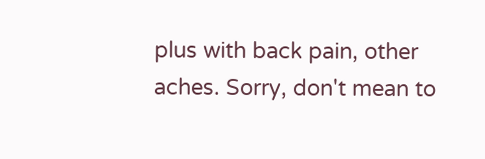plus with back pain, other aches. Sorry, don't mean to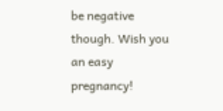be negative though. Wish you an easy pregnancy!